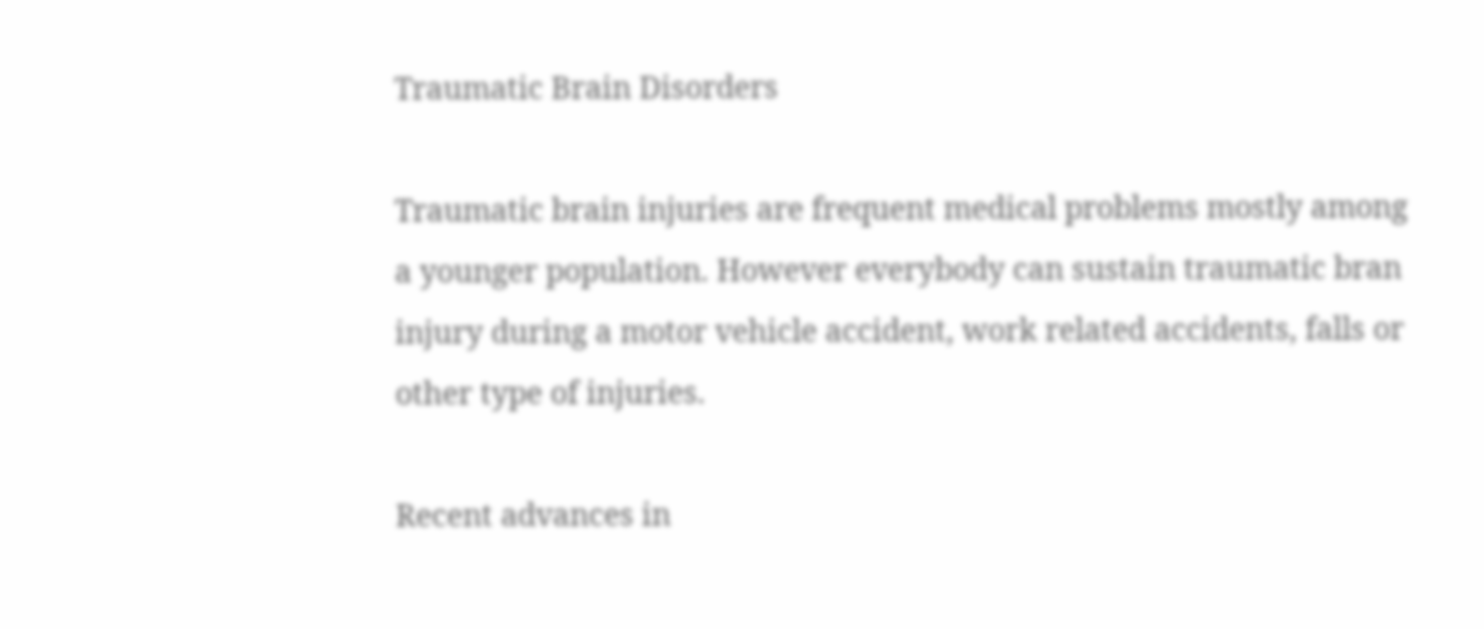Traumatic Brain Disorders

Traumatic brain injuries are frequent medical problems mostly among a younger population. However everybody can sustain traumatic bran injury during a motor vehicle accident, work related accidents, falls or other type of injuries.

Recent advances in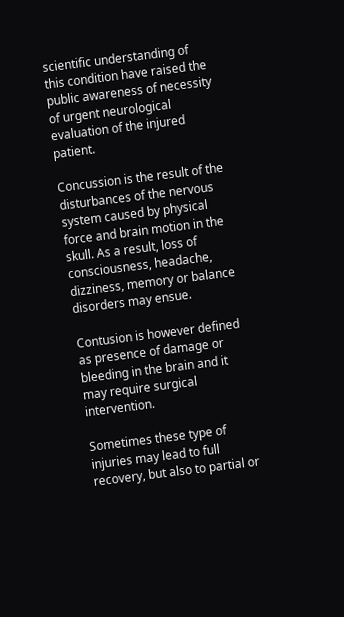scientific understanding of this condition have raised the public awareness of necessity of urgent neurological evaluation of the injured patient.

Concussion is the result of the disturbances of the nervous system caused by physical force and brain motion in the skull. As a result, loss of consciousness, headache, dizziness, memory or balance disorders may ensue.

Contusion is however defined as presence of damage or bleeding in the brain and it may require surgical intervention.

Sometimes these type of injuries may lead to full recovery, but also to partial or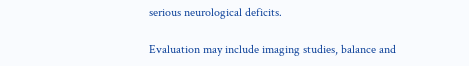serious neurological deficits.

Evaluation may include imaging studies, balance and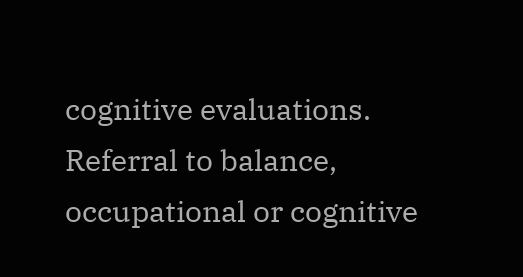cognitive evaluations. Referral to balance, occupational or cognitive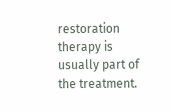restoration therapy is usually part of the treatment.